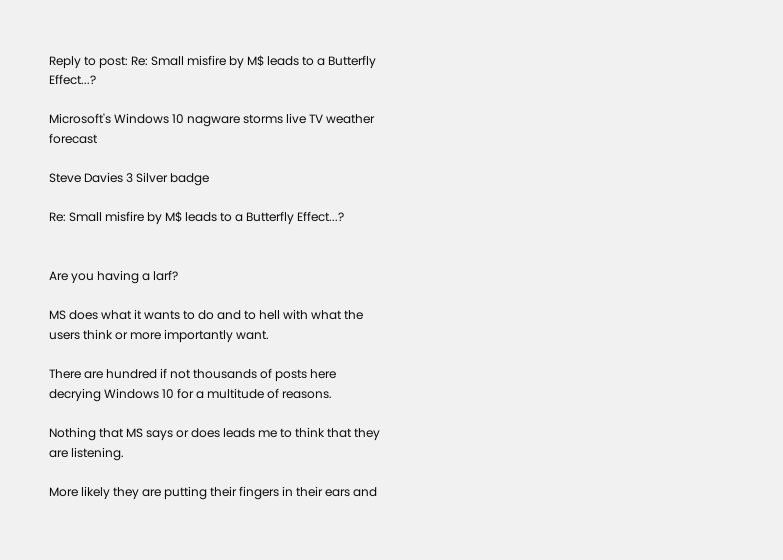Reply to post: Re: Small misfire by M$ leads to a Butterfly Effect...?

Microsoft's Windows 10 nagware storms live TV weather forecast

Steve Davies 3 Silver badge

Re: Small misfire by M$ leads to a Butterfly Effect...?


Are you having a larf?

MS does what it wants to do and to hell with what the users think or more importantly want.

There are hundred if not thousands of posts here decrying Windows 10 for a multitude of reasons.

Nothing that MS says or does leads me to think that they are listening.

More likely they are putting their fingers in their ears and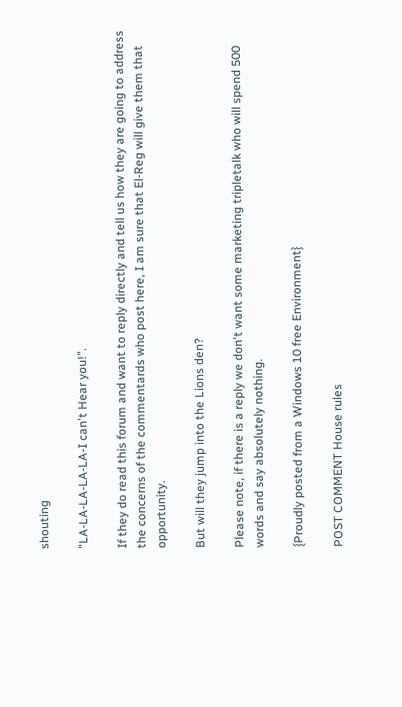shouting

"LA-LA-LA-LA-LA-I can't Hear you!".

If they do read this forum and want to reply directly and tell us how they are going to address the concerns of the commentards who post here, I am sure that El-Reg will give them that opportunity.

But will they jump into the Lions den?

Please note, if there is a reply we don't want some marketing tripletalk who will spend 500 words and say absolutely nothing.

{Proudly posted from a Windows 10 free Environment}

POST COMMENT House rules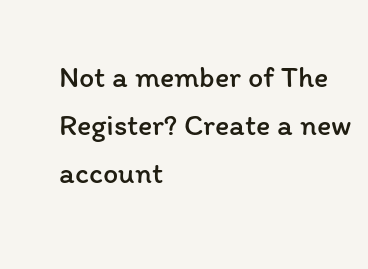Not a member of The Register? Create a new account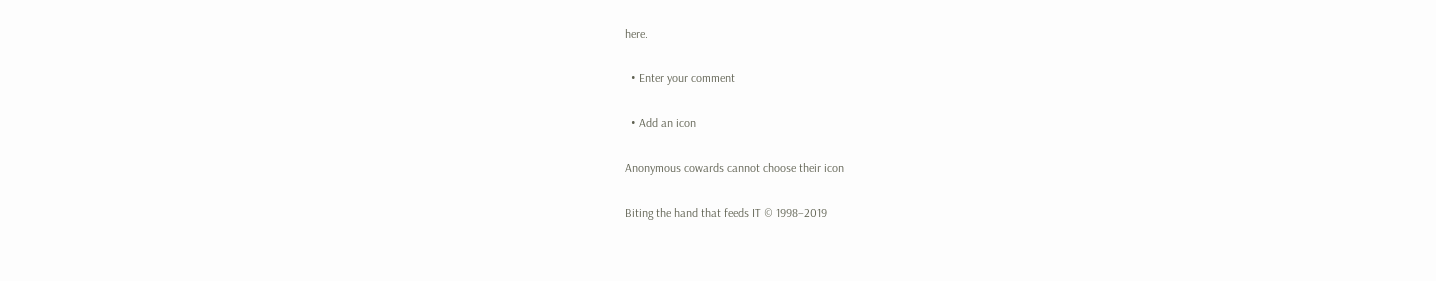here.

  • Enter your comment

  • Add an icon

Anonymous cowards cannot choose their icon

Biting the hand that feeds IT © 1998–2019